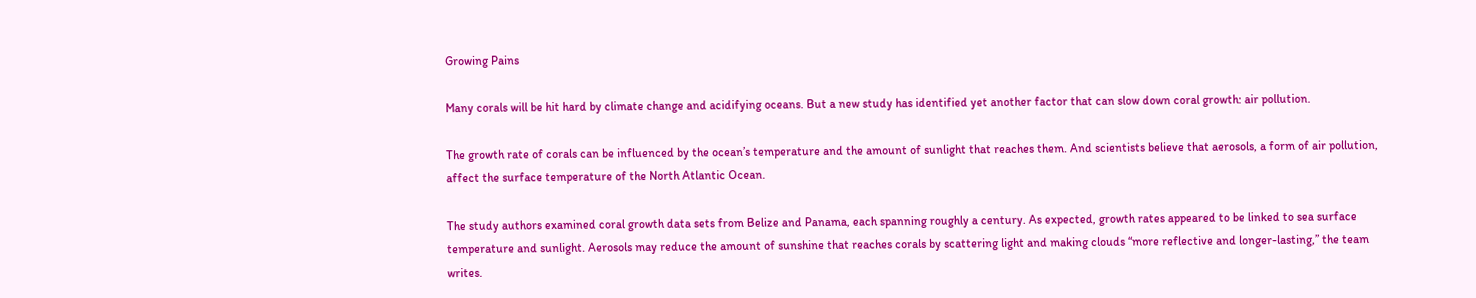Growing Pains

Many corals will be hit hard by climate change and acidifying oceans. But a new study has identified yet another factor that can slow down coral growth: air pollution.

The growth rate of corals can be influenced by the ocean’s temperature and the amount of sunlight that reaches them. And scientists believe that aerosols, a form of air pollution, affect the surface temperature of the North Atlantic Ocean.

The study authors examined coral growth data sets from Belize and Panama, each spanning roughly a century. As expected, growth rates appeared to be linked to sea surface temperature and sunlight. Aerosols may reduce the amount of sunshine that reaches corals by scattering light and making clouds “more reflective and longer-lasting,” the team writes.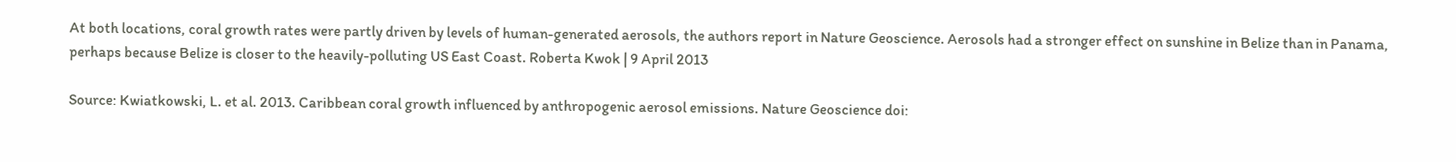At both locations, coral growth rates were partly driven by levels of human-generated aerosols, the authors report in Nature Geoscience. Aerosols had a stronger effect on sunshine in Belize than in Panama, perhaps because Belize is closer to the heavily-polluting US East Coast. Roberta Kwok | 9 April 2013

Source: Kwiatkowski, L. et al. 2013. Caribbean coral growth influenced by anthropogenic aerosol emissions. Nature Geoscience doi: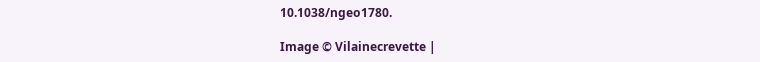10.1038/ngeo1780.

Image © Vilainecrevette |